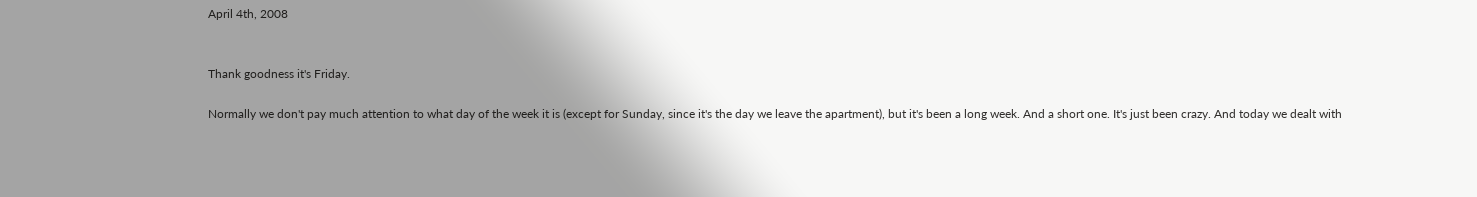April 4th, 2008


Thank goodness it's Friday.

Normally we don't pay much attention to what day of the week it is (except for Sunday, since it's the day we leave the apartment), but it's been a long week. And a short one. It's just been crazy. And today we dealt with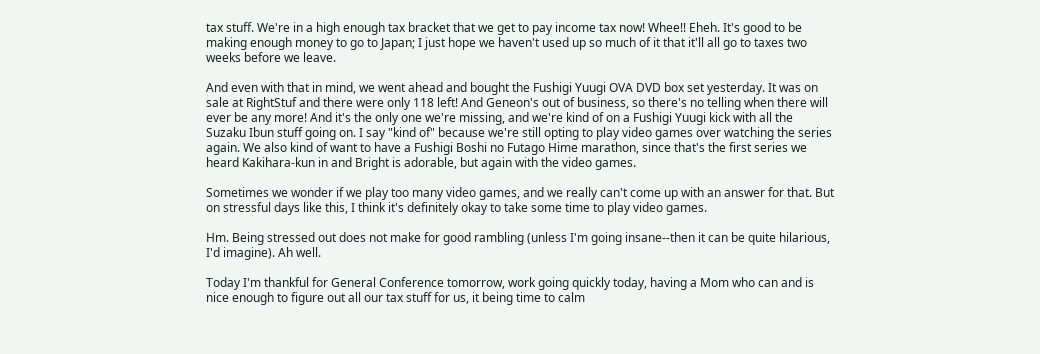tax stuff. We're in a high enough tax bracket that we get to pay income tax now! Whee!! Eheh. It's good to be making enough money to go to Japan; I just hope we haven't used up so much of it that it'll all go to taxes two weeks before we leave.

And even with that in mind, we went ahead and bought the Fushigi Yuugi OVA DVD box set yesterday. It was on sale at RightStuf and there were only 118 left! And Geneon's out of business, so there's no telling when there will ever be any more! And it's the only one we're missing, and we're kind of on a Fushigi Yuugi kick with all the Suzaku Ibun stuff going on. I say "kind of" because we're still opting to play video games over watching the series again. We also kind of want to have a Fushigi Boshi no Futago Hime marathon, since that's the first series we heard Kakihara-kun in and Bright is adorable, but again with the video games.

Sometimes we wonder if we play too many video games, and we really can't come up with an answer for that. But on stressful days like this, I think it's definitely okay to take some time to play video games.

Hm. Being stressed out does not make for good rambling (unless I'm going insane--then it can be quite hilarious, I'd imagine). Ah well.

Today I'm thankful for General Conference tomorrow, work going quickly today, having a Mom who can and is nice enough to figure out all our tax stuff for us, it being time to calm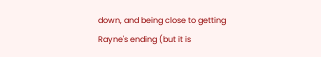down, and being close to getting Rayne's ending (but it is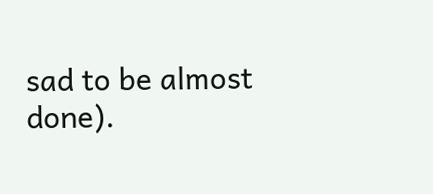sad to be almost done).